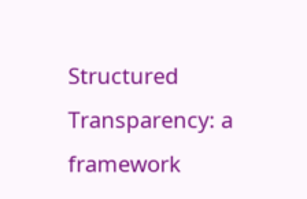Structured Transparency: a framework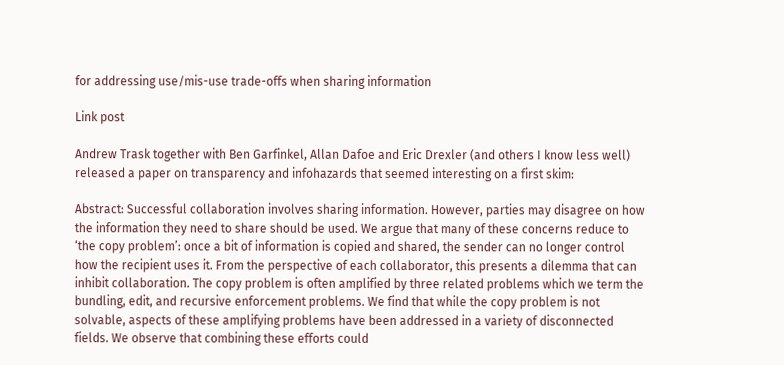for addressing use/mis-use trade-offs when sharing information

Link post

Andrew Trask together with Ben Garfinkel, Allan Dafoe and Eric Drexler (and others I know less well) released a paper on transparency and infohazards that seemed interesting on a first skim:

Abstract: Successful collaboration involves sharing information. However, parties may disagree on how the information they need to share should be used. We argue that many of these concerns reduce to ‘the copy problem’: once a bit of information is copied and shared, the sender can no longer control how the recipient uses it. From the perspective of each collaborator, this presents a dilemma that can inhibit collaboration. The copy problem is often amplified by three related problems which we term the bundling, edit, and recursive enforcement problems. We find that while the copy problem is not solvable, aspects of these amplifying problems have been addressed in a variety of disconnected fields. We observe that combining these efforts could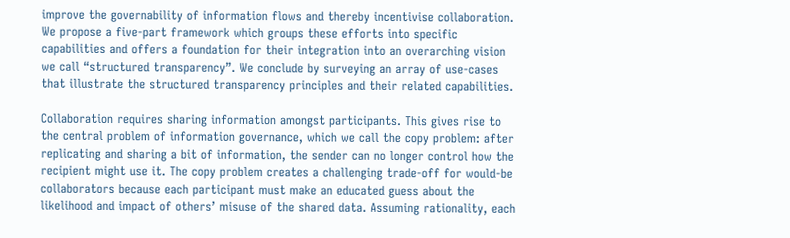improve the governability of information flows and thereby incentivise collaboration. We propose a five-part framework which groups these efforts into specific capabilities and offers a foundation for their integration into an overarching vision we call “structured transparency”. We conclude by surveying an array of use-cases that illustrate the structured transparency principles and their related capabilities.

Collaboration requires sharing information amongst participants. This gives rise to the central problem of information governance, which we call the copy problem: after replicating and sharing a bit of information, the sender can no longer control how the recipient might use it. The copy problem creates a challenging trade-off for would-be collaborators because each participant must make an educated guess about the likelihood and impact of others’ misuse of the shared data. Assuming rationality, each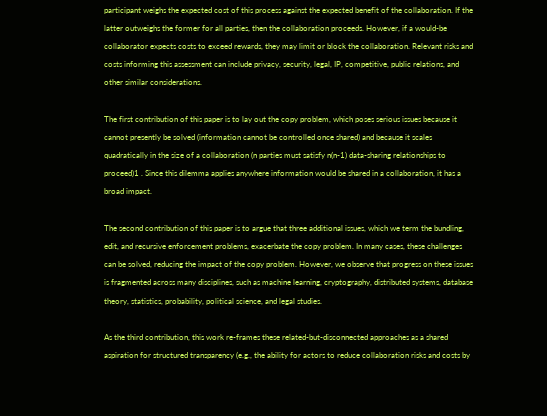participant weighs the expected cost of this process against the expected benefit of the collaboration. If the latter outweighs the former for all parties, then the collaboration proceeds. However, if a would-be collaborator expects costs to exceed rewards, they may limit or block the collaboration. Relevant risks and costs informing this assessment can include privacy, security, legal, IP, competitive, public relations, and other similar considerations.

The first contribution of this paper is to lay out the copy problem, which poses serious issues because it cannot presently be solved (information cannot be controlled once shared) and because it scales quadratically in the size of a collaboration (n parties must satisfy n(n-1) data-sharing relationships to proceed)1 . Since this dilemma applies anywhere information would be shared in a collaboration, it has a broad impact.

The second contribution of this paper is to argue that three additional issues, which we term the bundling, edit, and recursive enforcement problems, exacerbate the copy problem. In many cases, these challenges can be solved, reducing the impact of the copy problem. However, we observe that progress on these issues is fragmented across many disciplines, such as machine learning, cryptography, distributed systems, database theory, statistics, probability, political science, and legal studies.

As the third contribution, this work re-frames these related-but-disconnected approaches as a shared aspiration for structured transparency (e.g., the ability for actors to reduce collaboration risks and costs by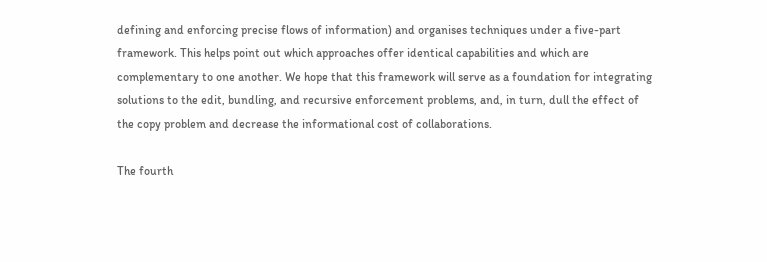defining and enforcing precise flows of information) and organises techniques under a five-part framework. This helps point out which approaches offer identical capabilities and which are complementary to one another. We hope that this framework will serve as a foundation for integrating solutions to the edit, bundling, and recursive enforcement problems, and, in turn, dull the effect of the copy problem and decrease the informational cost of collaborations.

The fourth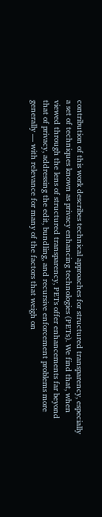contribution of this work describes technical approaches for structured transparency, especially a set of techniques known as privacy enhancing technologies (PETs). We find that, when viewed through the lens of structured transparency, PETs offer enhancements far beyond that of privacy, addressing the edit, bundling, and recursive enforcement problems more generally — with relevance for many of the factors that weigh on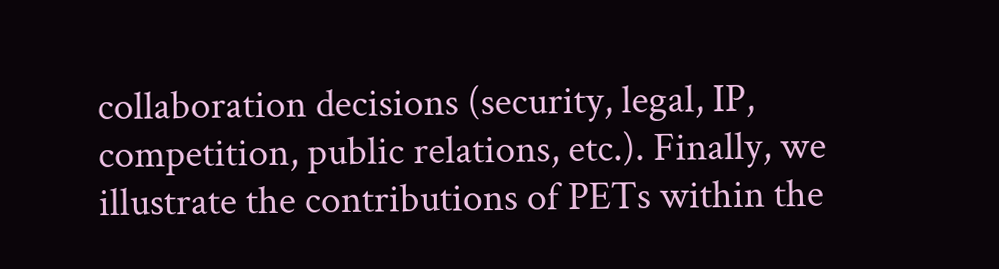collaboration decisions (security, legal, IP, competition, public relations, etc.). Finally, we illustrate the contributions of PETs within the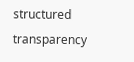structured transparency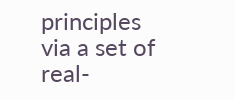principles via a set of real-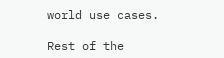world use cases.

Rest of the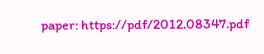paper: https://pdf/2012.08347.pdf